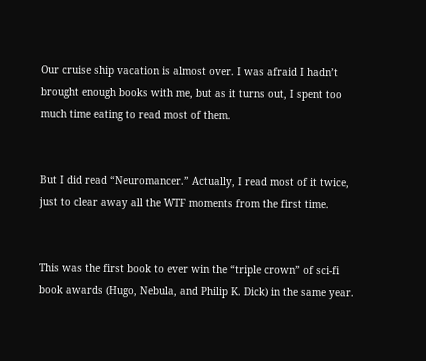Our cruise ship vacation is almost over. I was afraid I hadn’t brought enough books with me, but as it turns out, I spent too much time eating to read most of them.


But I did read “Neuromancer.” Actually, I read most of it twice, just to clear away all the WTF moments from the first time.


This was the first book to ever win the “triple crown” of sci-fi book awards (Hugo, Nebula, and Philip K. Dick) in the same year.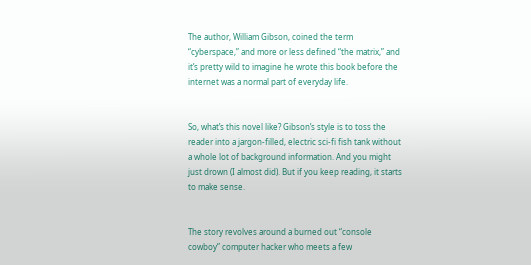The author, William Gibson, coined the term “cyberspace,” and more or less defined “the matrix,” and it’s pretty wild to imagine he wrote this book before the internet was a normal part of everyday life.


So, what’s this novel like? Gibson’s style is to toss the reader into a jargon-filled, electric sci-fi fish tank without a whole lot of background information. And you might just drown (I almost did). But if you keep reading, it starts to make sense.


The story revolves around a burned out “console cowboy” computer hacker who meets a few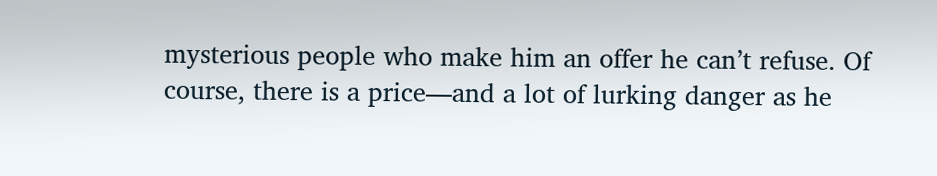mysterious people who make him an offer he can’t refuse. Of course, there is a price—and a lot of lurking danger as he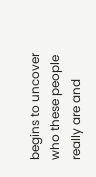begins to uncover who these people really are and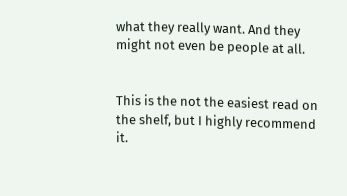what they really want. And they might not even be people at all.


This is the not the easiest read on the shelf, but I highly recommend it.